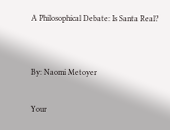A Philosophical Debate: Is Santa Real?


By: Naomi Metoyer

Your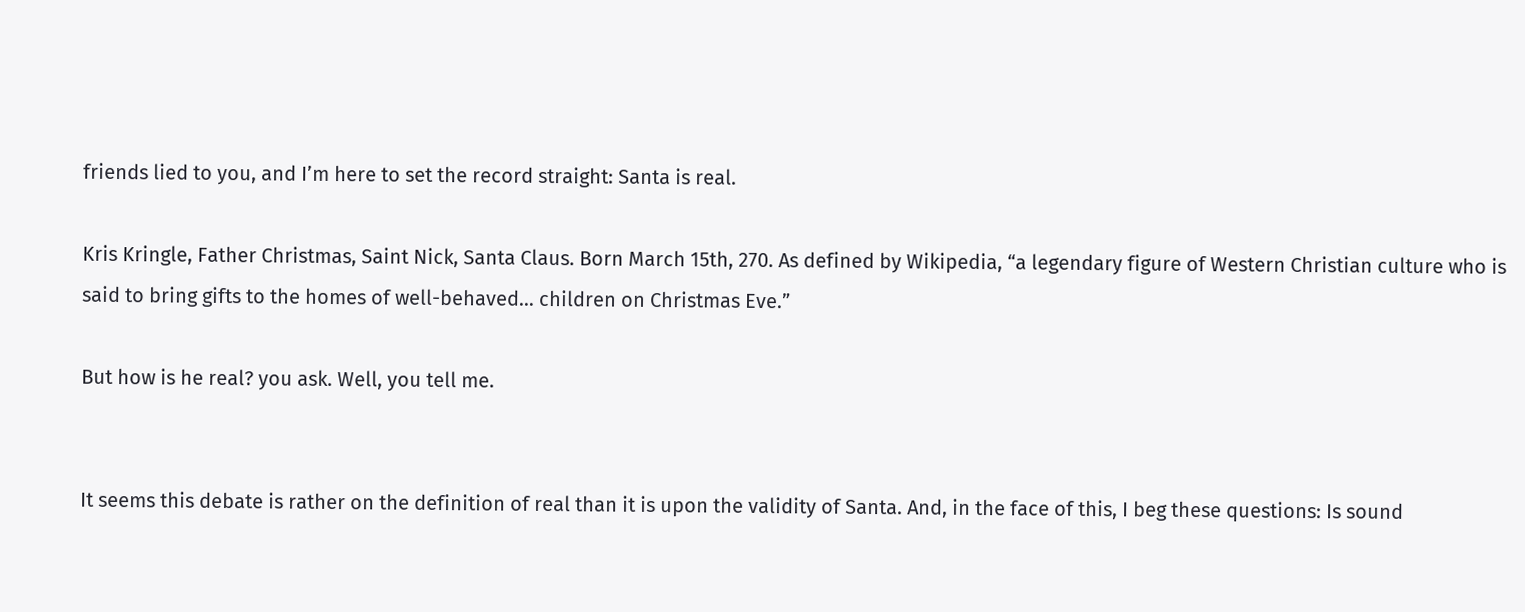friends lied to you, and I’m here to set the record straight: Santa is real.

Kris Kringle, Father Christmas, Saint Nick, Santa Claus. Born March 15th, 270. As defined by Wikipedia, “a legendary figure of Western Christian culture who is said to bring gifts to the homes of well-behaved… children on Christmas Eve.”

But how is he real? you ask. Well, you tell me.


It seems this debate is rather on the definition of real than it is upon the validity of Santa. And, in the face of this, I beg these questions: Is sound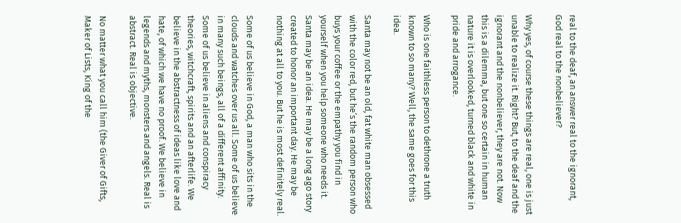real to the deaf, an answer real to the ignorant, God real to the nonbeliever?

Why yes, of course these things are real, one is just unable to realize it. Right? But, to the deaf and the ignorant and the nonbeliever, they are not. Now this is a dilemma, but one so certain in human nature it is overlooked, turned black and white in pride and arrogance.

Who is one faithless person to dethrone a truth known to so many? Well, the same goes for this idea.

Santa may not be an old, fat white man obsessed with the color red, but he’s the random person who buys your coffee or the empathy you find in yourself when you help someone who needs it. Santa may be an idea. He may be a long ago story created to honor an important day. He may be nothing at all to you. But he is most definitely real.

Some of us believe in God, a man who sits in the clouds and watches over us all. Some of us believe in many such beings, all of a different affinity. Some of us believe in aliens and conspiracy theories, witchcraft, spirits and an afterlife. We believe in the abstractness of ideas like love and hate, of which we have no proof. We believe in legends and myths, monsters and angels. Real is abstract. Real is objective.

No matter what you call him (the Giver of Gifts, Maker of Lists, King of the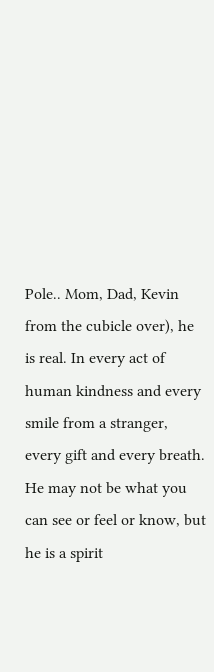Pole.. Mom, Dad, Kevin from the cubicle over), he is real. In every act of human kindness and every smile from a stranger, every gift and every breath. He may not be what you can see or feel or know, but he is a spirit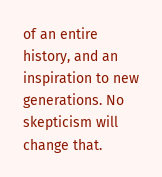of an entire history, and an inspiration to new generations. No skepticism will change that.